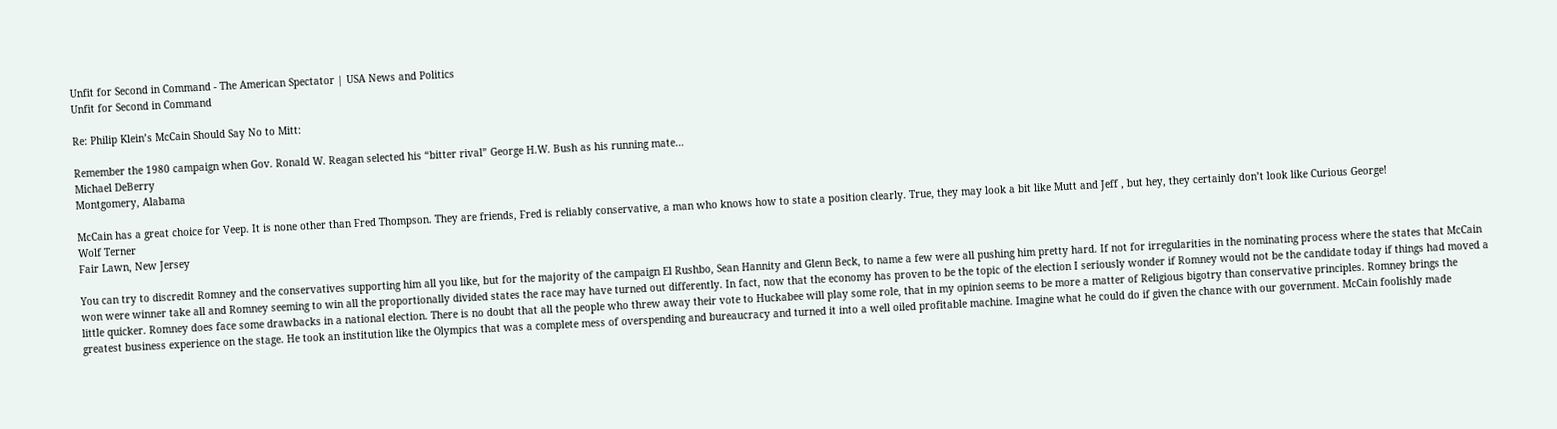Unfit for Second in Command - The American Spectator | USA News and Politics
Unfit for Second in Command

Re: Philip Klein’s McCain Should Say No to Mitt:

Remember the 1980 campaign when Gov. Ronald W. Reagan selected his “bitter rival” George H.W. Bush as his running mate…
Michael DeBerry
Montgomery, Alabama

McCain has a great choice for Veep. It is none other than Fred Thompson. They are friends, Fred is reliably conservative, a man who knows how to state a position clearly. True, they may look a bit like Mutt and Jeff , but hey, they certainly don’t look like Curious George!
Wolf Terner
Fair Lawn, New Jersey

You can try to discredit Romney and the conservatives supporting him all you like, but for the majority of the campaign El Rushbo, Sean Hannity and Glenn Beck, to name a few were all pushing him pretty hard. If not for irregularities in the nominating process where the states that McCain won were winner take all and Romney seeming to win all the proportionally divided states the race may have turned out differently. In fact, now that the economy has proven to be the topic of the election I seriously wonder if Romney would not be the candidate today if things had moved a little quicker. Romney does face some drawbacks in a national election. There is no doubt that all the people who threw away their vote to Huckabee will play some role, that in my opinion seems to be more a matter of Religious bigotry than conservative principles. Romney brings the greatest business experience on the stage. He took an institution like the Olympics that was a complete mess of overspending and bureaucracy and turned it into a well oiled profitable machine. Imagine what he could do if given the chance with our government. McCain foolishly made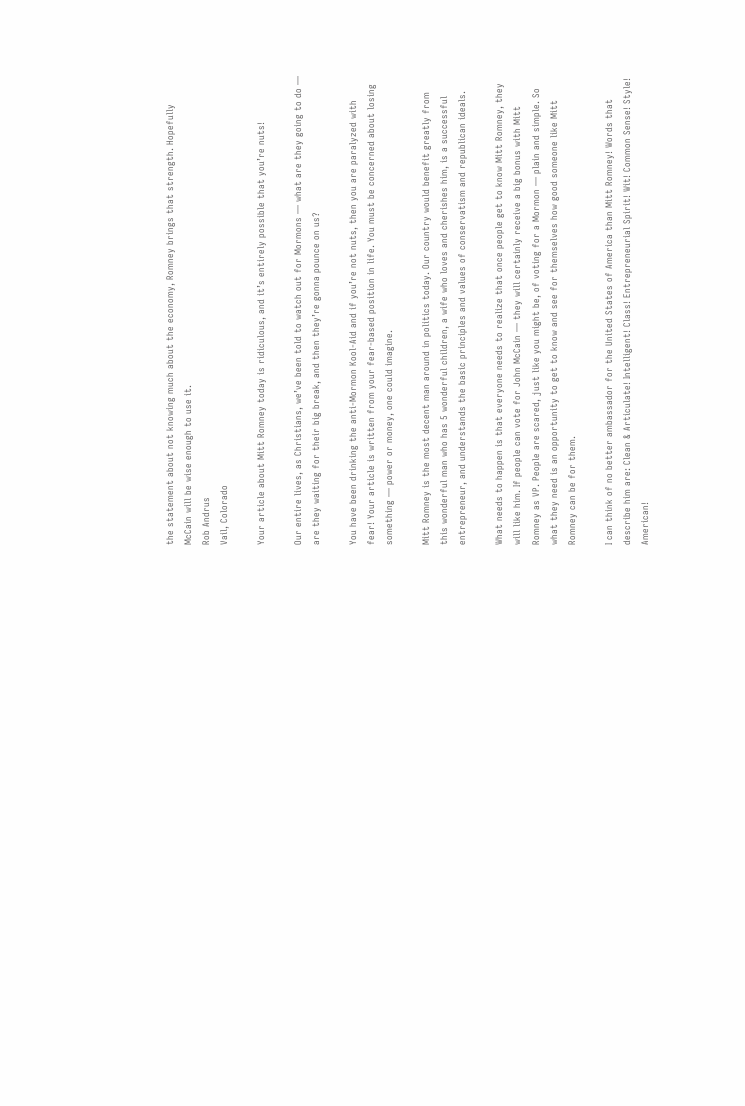the statement about not knowing much about the economy, Romney brings that strength. Hopefully McCain will be wise enough to use it.
Rob Andrus
Vail, Colorado

Your article about Mitt Romney today is ridiculous, and it’s entirely possible that you’re nuts!

Our entire lives, as Christians, we’ve been told to watch out for Mormons — what are they going to do — are they waiting for their big break, and then they’re gonna pounce on us?

You have been drinking the anti-Mormon Kool-Aid and if you’re not nuts, then you are paralyzed with fear! Your article is written from your fear-based position in life. You must be concerned about losing something — power or money, one could imagine.

Mitt Romney is the most decent man around in politics today. Our country would benefit greatly from this wonderful man who has 5 wonderful children, a wife who loves and cherishes him, is a successful entrepreneur, and understands the basic principles and values of conservatism and republican ideals.

What needs to happen is that everyone needs to realize that once people get to know Mitt Romney, they will like him. If people can vote for John McCain — they will certainly receive a big bonus with Mitt Romney as VP. People are scared, just like you might be, of voting for a Mormon — plain and simple. So what they need is an opportunity to get to know and see for themselves how good someone like Mitt Romney can be for them.

I can think of no better ambassador for the United States of America than Mitt Romney! Words that describe him are: Clean & Articulate! Intelligent! Class! Entrepreneurial Spirit! Wit! Common Sense! Style! American!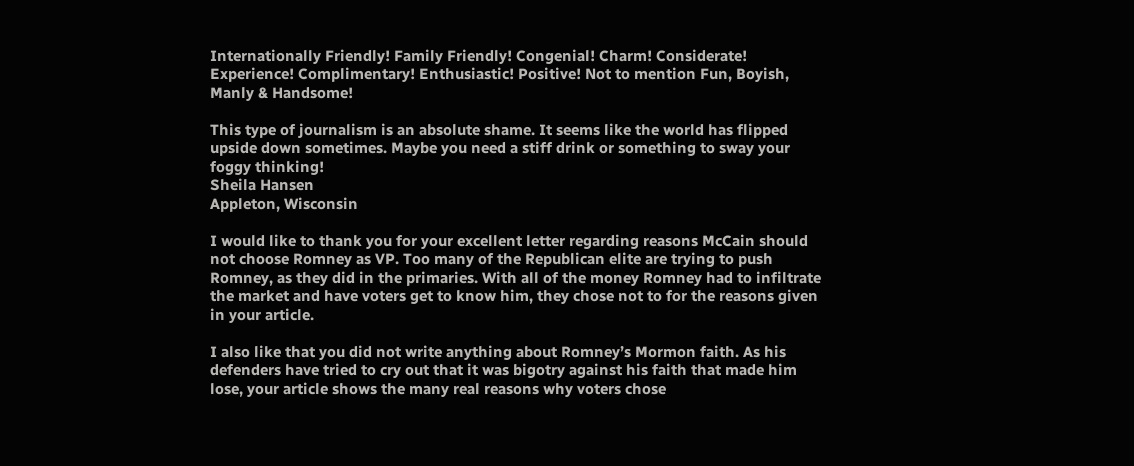Internationally Friendly! Family Friendly! Congenial! Charm! Considerate! Experience! Complimentary! Enthusiastic! Positive! Not to mention Fun, Boyish, Manly & Handsome!

This type of journalism is an absolute shame. It seems like the world has flipped upside down sometimes. Maybe you need a stiff drink or something to sway your foggy thinking!
Sheila Hansen
Appleton, Wisconsin

I would like to thank you for your excellent letter regarding reasons McCain should not choose Romney as VP. Too many of the Republican elite are trying to push Romney, as they did in the primaries. With all of the money Romney had to infiltrate the market and have voters get to know him, they chose not to for the reasons given in your article.

I also like that you did not write anything about Romney’s Mormon faith. As his defenders have tried to cry out that it was bigotry against his faith that made him lose, your article shows the many real reasons why voters chose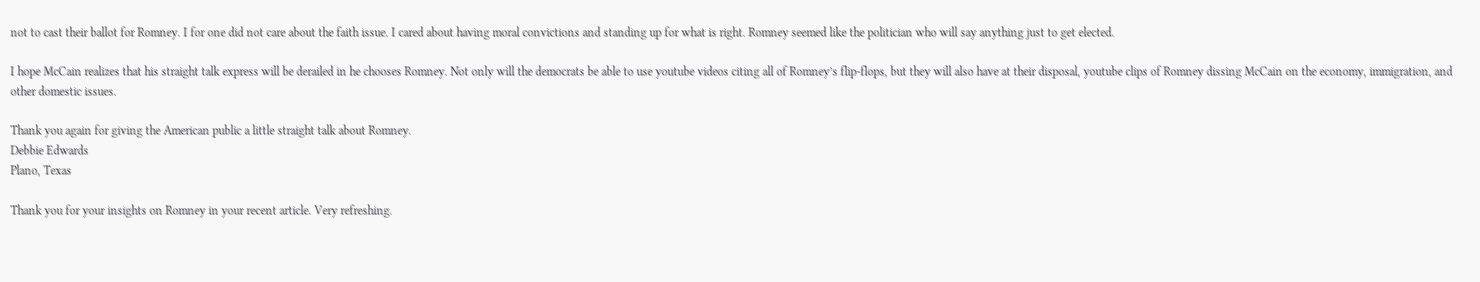not to cast their ballot for Romney. I for one did not care about the faith issue. I cared about having moral convictions and standing up for what is right. Romney seemed like the politician who will say anything just to get elected.

I hope McCain realizes that his straight talk express will be derailed in he chooses Romney. Not only will the democrats be able to use youtube videos citing all of Romney’s flip-flops, but they will also have at their disposal, youtube clips of Romney dissing McCain on the economy, immigration, and other domestic issues.

Thank you again for giving the American public a little straight talk about Romney.
Debbie Edwards
Plano, Texas

Thank you for your insights on Romney in your recent article. Very refreshing.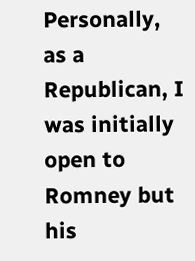Personally, as a Republican, I was initially open to Romney but his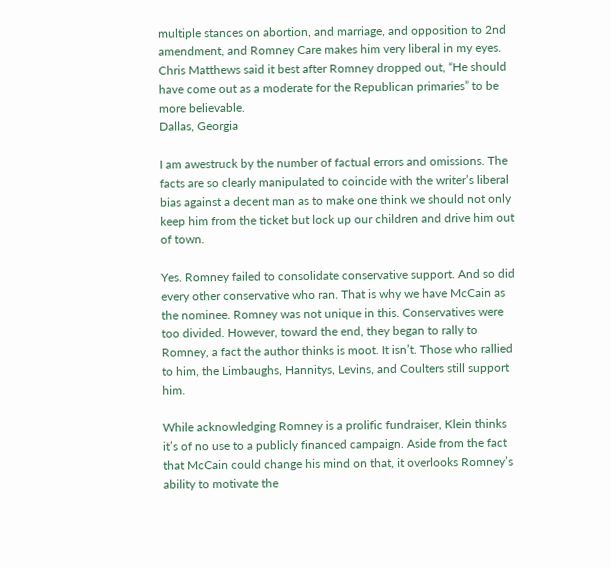multiple stances on abortion, and marriage, and opposition to 2nd amendment, and Romney Care makes him very liberal in my eyes. Chris Matthews said it best after Romney dropped out, “He should have come out as a moderate for the Republican primaries” to be more believable.
Dallas, Georgia

I am awestruck by the number of factual errors and omissions. The facts are so clearly manipulated to coincide with the writer’s liberal bias against a decent man as to make one think we should not only keep him from the ticket but lock up our children and drive him out of town.

Yes. Romney failed to consolidate conservative support. And so did every other conservative who ran. That is why we have McCain as the nominee. Romney was not unique in this. Conservatives were too divided. However, toward the end, they began to rally to Romney, a fact the author thinks is moot. It isn’t. Those who rallied to him, the Limbaughs, Hannitys, Levins, and Coulters still support him.

While acknowledging Romney is a prolific fundraiser, Klein thinks it’s of no use to a publicly financed campaign. Aside from the fact that McCain could change his mind on that, it overlooks Romney’s ability to motivate the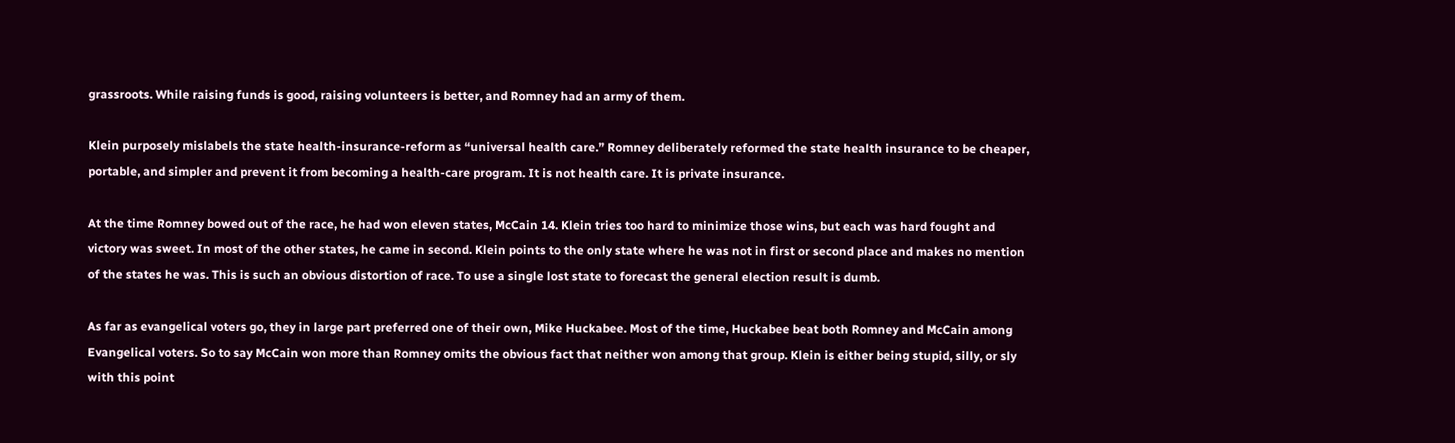grassroots. While raising funds is good, raising volunteers is better, and Romney had an army of them.

Klein purposely mislabels the state health-insurance-reform as “universal health care.” Romney deliberately reformed the state health insurance to be cheaper, portable, and simpler and prevent it from becoming a health-care program. It is not health care. It is private insurance.

At the time Romney bowed out of the race, he had won eleven states, McCain 14. Klein tries too hard to minimize those wins, but each was hard fought and victory was sweet. In most of the other states, he came in second. Klein points to the only state where he was not in first or second place and makes no mention of the states he was. This is such an obvious distortion of race. To use a single lost state to forecast the general election result is dumb.

As far as evangelical voters go, they in large part preferred one of their own, Mike Huckabee. Most of the time, Huckabee beat both Romney and McCain among Evangelical voters. So to say McCain won more than Romney omits the obvious fact that neither won among that group. Klein is either being stupid, silly, or sly with this point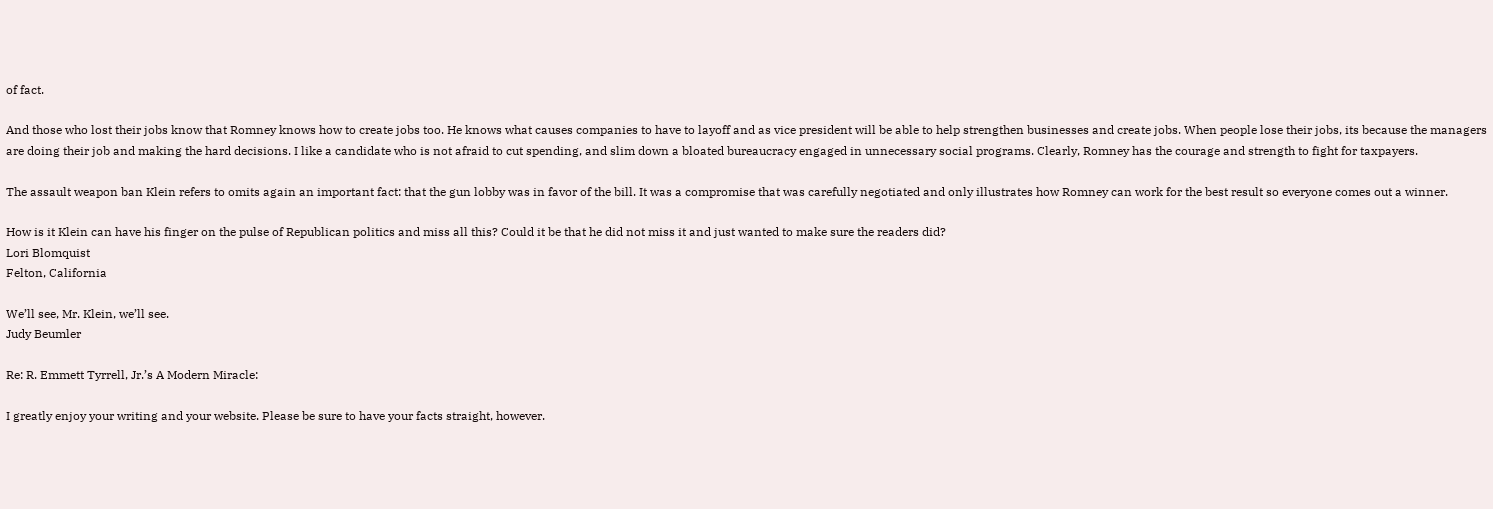of fact.

And those who lost their jobs know that Romney knows how to create jobs too. He knows what causes companies to have to layoff and as vice president will be able to help strengthen businesses and create jobs. When people lose their jobs, its because the managers are doing their job and making the hard decisions. I like a candidate who is not afraid to cut spending, and slim down a bloated bureaucracy engaged in unnecessary social programs. Clearly, Romney has the courage and strength to fight for taxpayers.

The assault weapon ban Klein refers to omits again an important fact: that the gun lobby was in favor of the bill. It was a compromise that was carefully negotiated and only illustrates how Romney can work for the best result so everyone comes out a winner.

How is it Klein can have his finger on the pulse of Republican politics and miss all this? Could it be that he did not miss it and just wanted to make sure the readers did?
Lori Blomquist
Felton, California

We’ll see, Mr. Klein, we’ll see.
Judy Beumler

Re: R. Emmett Tyrrell, Jr.’s A Modern Miracle:

I greatly enjoy your writing and your website. Please be sure to have your facts straight, however.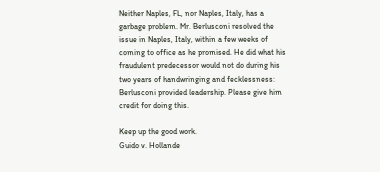Neither Naples, FL, nor Naples, Italy, has a garbage problem. Mr. Berlusconi resolved the issue in Naples, Italy, within a few weeks of coming to office as he promised. He did what his fraudulent predecessor would not do during his two years of handwringing and fecklessness: Berlusconi provided leadership. Please give him credit for doing this.

Keep up the good work.
Guido v. Hollande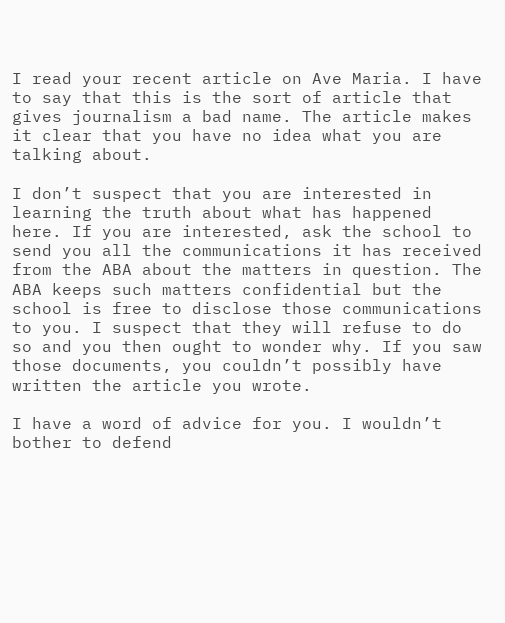I read your recent article on Ave Maria. I have to say that this is the sort of article that gives journalism a bad name. The article makes it clear that you have no idea what you are talking about.

I don’t suspect that you are interested in learning the truth about what has happened here. If you are interested, ask the school to send you all the communications it has received from the ABA about the matters in question. The ABA keeps such matters confidential but the school is free to disclose those communications to you. I suspect that they will refuse to do so and you then ought to wonder why. If you saw those documents, you couldn’t possibly have written the article you wrote.

I have a word of advice for you. I wouldn’t bother to defend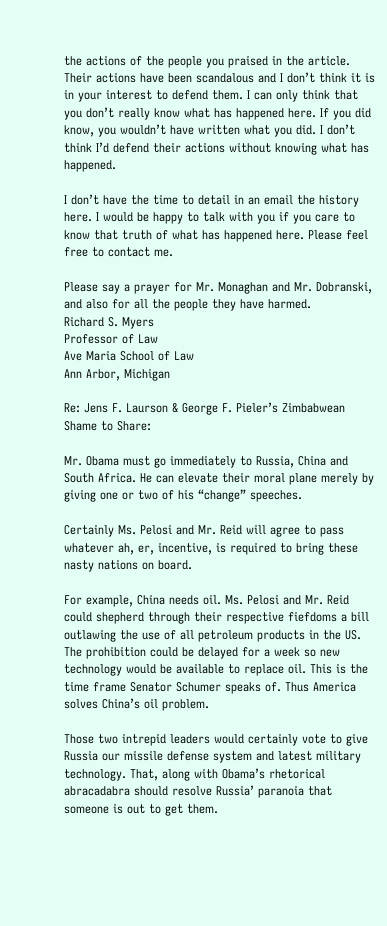the actions of the people you praised in the article. Their actions have been scandalous and I don’t think it is in your interest to defend them. I can only think that you don’t really know what has happened here. If you did know, you wouldn’t have written what you did. I don’t think I’d defend their actions without knowing what has happened.

I don’t have the time to detail in an email the history here. I would be happy to talk with you if you care to know that truth of what has happened here. Please feel free to contact me.

Please say a prayer for Mr. Monaghan and Mr. Dobranski, and also for all the people they have harmed.
Richard S. Myers
Professor of Law
Ave Maria School of Law
Ann Arbor, Michigan

Re: Jens F. Laurson & George F. Pieler’s Zimbabwean Shame to Share:

Mr. Obama must go immediately to Russia, China and South Africa. He can elevate their moral plane merely by giving one or two of his “change” speeches.

Certainly Ms. Pelosi and Mr. Reid will agree to pass whatever ah, er, incentive, is required to bring these nasty nations on board.

For example, China needs oil. Ms. Pelosi and Mr. Reid could shepherd through their respective fiefdoms a bill outlawing the use of all petroleum products in the US. The prohibition could be delayed for a week so new technology would be available to replace oil. This is the time frame Senator Schumer speaks of. Thus America solves China’s oil problem.

Those two intrepid leaders would certainly vote to give Russia our missile defense system and latest military technology. That, along with Obama’s rhetorical abracadabra should resolve Russia’ paranoia that someone is out to get them.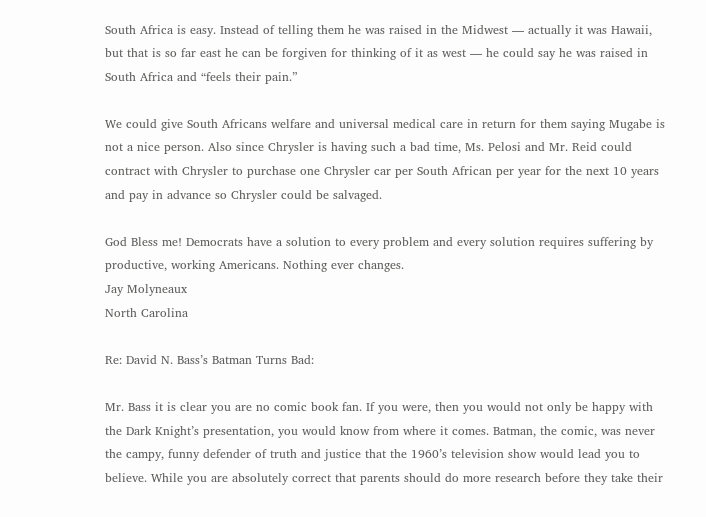South Africa is easy. Instead of telling them he was raised in the Midwest — actually it was Hawaii, but that is so far east he can be forgiven for thinking of it as west — he could say he was raised in South Africa and “feels their pain.”

We could give South Africans welfare and universal medical care in return for them saying Mugabe is not a nice person. Also since Chrysler is having such a bad time, Ms. Pelosi and Mr. Reid could contract with Chrysler to purchase one Chrysler car per South African per year for the next 10 years and pay in advance so Chrysler could be salvaged.

God Bless me! Democrats have a solution to every problem and every solution requires suffering by productive, working Americans. Nothing ever changes.
Jay Molyneaux
North Carolina

Re: David N. Bass’s Batman Turns Bad:

Mr. Bass it is clear you are no comic book fan. If you were, then you would not only be happy with the Dark Knight’s presentation, you would know from where it comes. Batman, the comic, was never the campy, funny defender of truth and justice that the 1960’s television show would lead you to believe. While you are absolutely correct that parents should do more research before they take their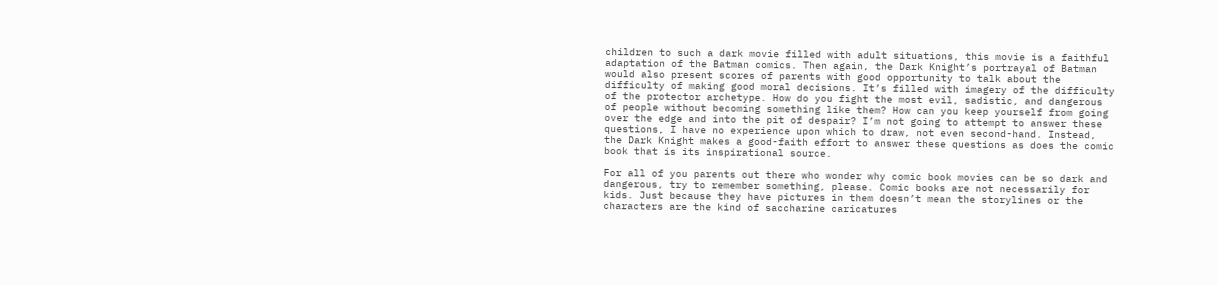children to such a dark movie filled with adult situations, this movie is a faithful adaptation of the Batman comics. Then again, the Dark Knight’s portrayal of Batman would also present scores of parents with good opportunity to talk about the difficulty of making good moral decisions. It’s filled with imagery of the difficulty of the protector archetype. How do you fight the most evil, sadistic, and dangerous of people without becoming something like them? How can you keep yourself from going over the edge and into the pit of despair? I’m not going to attempt to answer these questions, I have no experience upon which to draw, not even second-hand. Instead, the Dark Knight makes a good-faith effort to answer these questions as does the comic book that is its inspirational source.

For all of you parents out there who wonder why comic book movies can be so dark and dangerous, try to remember something, please. Comic books are not necessarily for kids. Just because they have pictures in them doesn’t mean the storylines or the characters are the kind of saccharine caricatures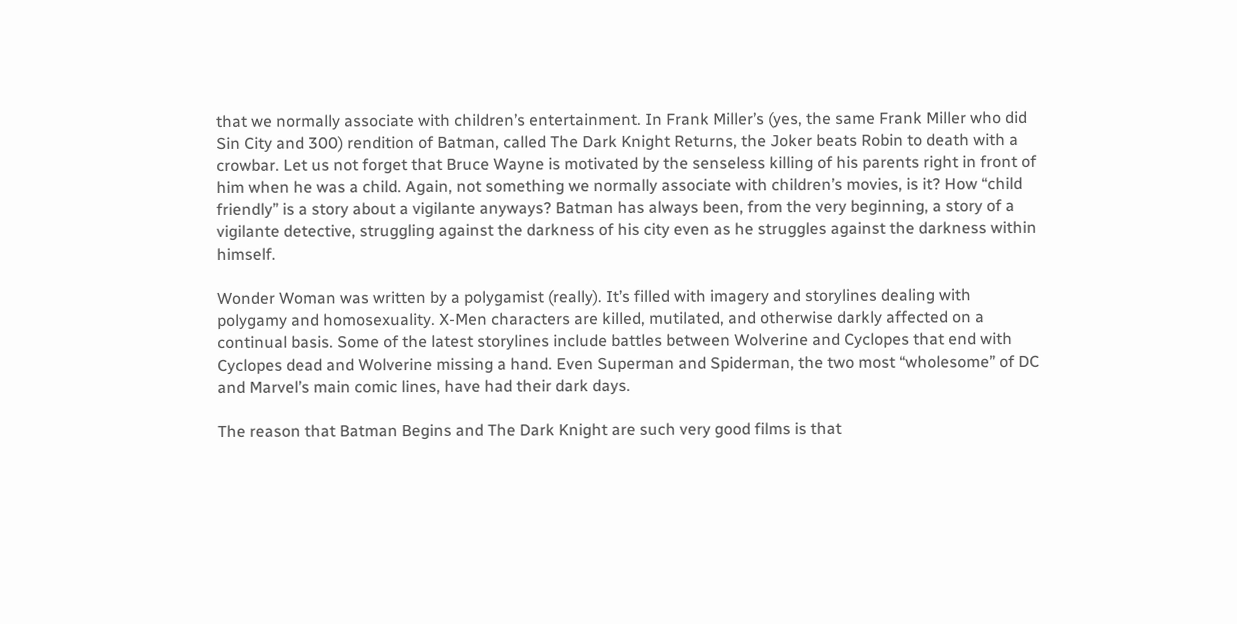that we normally associate with children’s entertainment. In Frank Miller’s (yes, the same Frank Miller who did Sin City and 300) rendition of Batman, called The Dark Knight Returns, the Joker beats Robin to death with a crowbar. Let us not forget that Bruce Wayne is motivated by the senseless killing of his parents right in front of him when he was a child. Again, not something we normally associate with children’s movies, is it? How “child friendly” is a story about a vigilante anyways? Batman has always been, from the very beginning, a story of a vigilante detective, struggling against the darkness of his city even as he struggles against the darkness within himself.

Wonder Woman was written by a polygamist (really). It’s filled with imagery and storylines dealing with polygamy and homosexuality. X-Men characters are killed, mutilated, and otherwise darkly affected on a continual basis. Some of the latest storylines include battles between Wolverine and Cyclopes that end with Cyclopes dead and Wolverine missing a hand. Even Superman and Spiderman, the two most “wholesome” of DC and Marvel’s main comic lines, have had their dark days.

The reason that Batman Begins and The Dark Knight are such very good films is that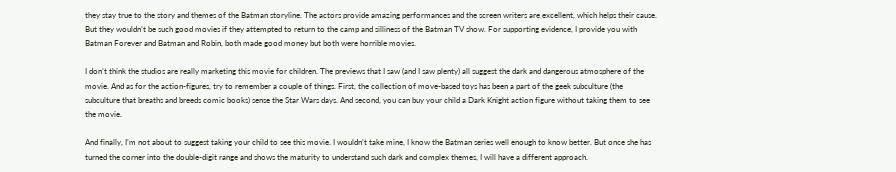they stay true to the story and themes of the Batman storyline. The actors provide amazing performances and the screen writers are excellent, which helps their cause. But they wouldn’t be such good movies if they attempted to return to the camp and silliness of the Batman TV show. For supporting evidence, I provide you with Batman Forever and Batman and Robin, both made good money but both were horrible movies.

I don’t think the studios are really marketing this movie for children. The previews that I saw (and I saw plenty) all suggest the dark and dangerous atmosphere of the movie. And as for the action-figures, try to remember a couple of things. First, the collection of move-based toys has been a part of the geek subculture (the subculture that breaths and breeds comic books) sense the Star Wars days. And second, you can buy your child a Dark Knight action figure without taking them to see the movie.

And finally, I’m not about to suggest taking your child to see this movie. I wouldn’t take mine, I know the Batman series well enough to know better. But once she has turned the corner into the double-digit range and shows the maturity to understand such dark and complex themes, I will have a different approach.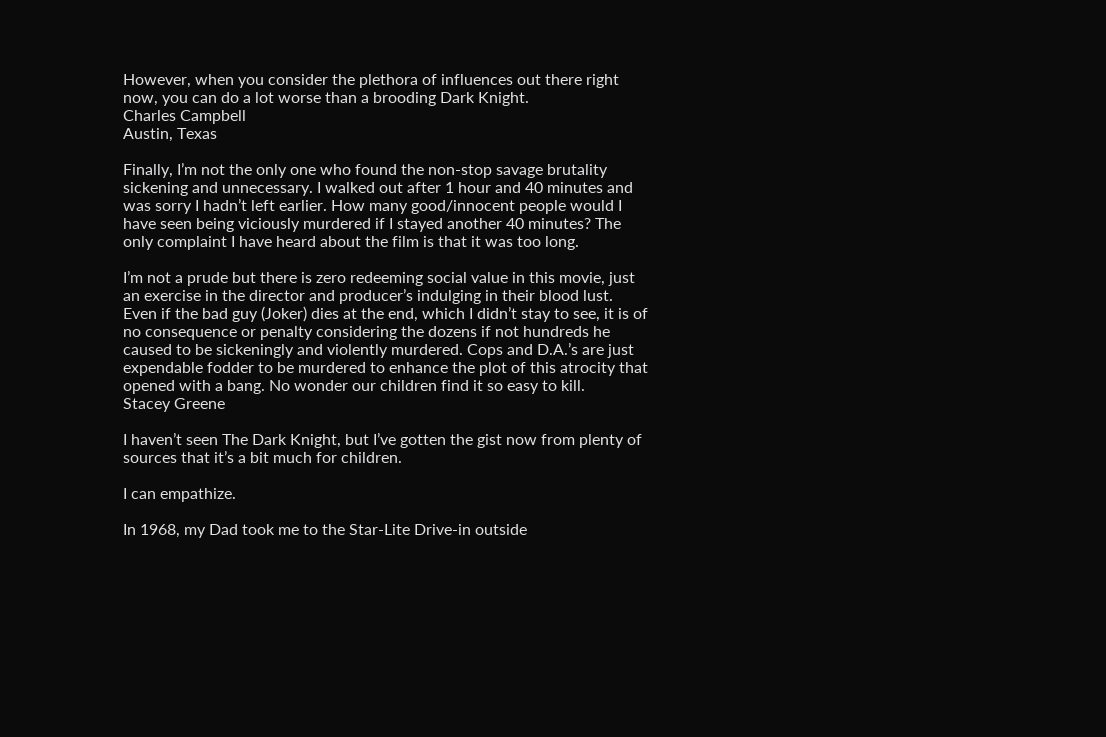However, when you consider the plethora of influences out there right now, you can do a lot worse than a brooding Dark Knight.
Charles Campbell
Austin, Texas

Finally, I’m not the only one who found the non-stop savage brutality sickening and unnecessary. I walked out after 1 hour and 40 minutes and was sorry I hadn’t left earlier. How many good/innocent people would I have seen being viciously murdered if I stayed another 40 minutes? The only complaint I have heard about the film is that it was too long.

I’m not a prude but there is zero redeeming social value in this movie, just an exercise in the director and producer’s indulging in their blood lust. Even if the bad guy (Joker) dies at the end, which I didn’t stay to see, it is of no consequence or penalty considering the dozens if not hundreds he caused to be sickeningly and violently murdered. Cops and D.A.’s are just expendable fodder to be murdered to enhance the plot of this atrocity that opened with a bang. No wonder our children find it so easy to kill.
Stacey Greene

I haven’t seen The Dark Knight, but I’ve gotten the gist now from plenty of sources that it’s a bit much for children.

I can empathize.

In 1968, my Dad took me to the Star-Lite Drive-in outside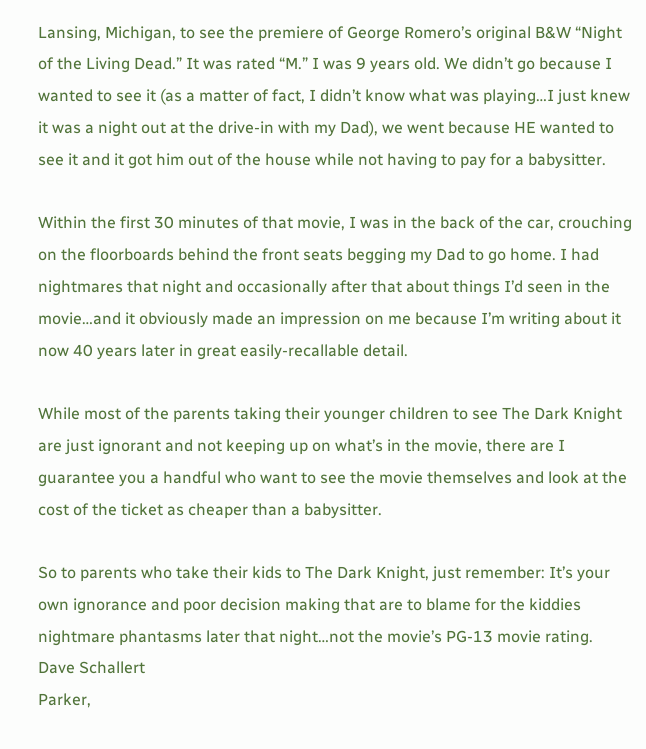Lansing, Michigan, to see the premiere of George Romero’s original B&W “Night of the Living Dead.” It was rated “M.” I was 9 years old. We didn’t go because I wanted to see it (as a matter of fact, I didn’t know what was playing…I just knew it was a night out at the drive-in with my Dad), we went because HE wanted to see it and it got him out of the house while not having to pay for a babysitter.

Within the first 30 minutes of that movie, I was in the back of the car, crouching on the floorboards behind the front seats begging my Dad to go home. I had nightmares that night and occasionally after that about things I’d seen in the movie…and it obviously made an impression on me because I’m writing about it now 40 years later in great easily-recallable detail.

While most of the parents taking their younger children to see The Dark Knight are just ignorant and not keeping up on what’s in the movie, there are I guarantee you a handful who want to see the movie themselves and look at the cost of the ticket as cheaper than a babysitter.

So to parents who take their kids to The Dark Knight, just remember: It’s your own ignorance and poor decision making that are to blame for the kiddies nightmare phantasms later that night…not the movie’s PG-13 movie rating.
Dave Schallert
Parker,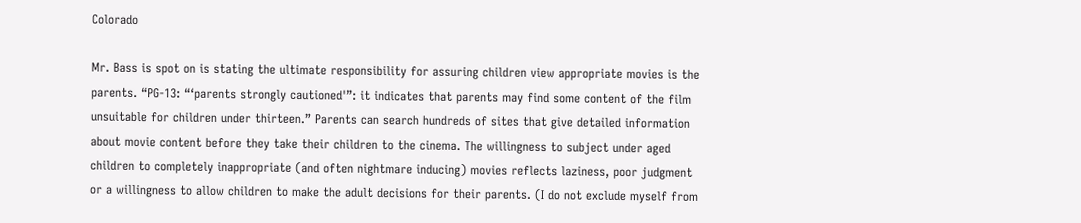Colorado

Mr. Bass is spot on is stating the ultimate responsibility for assuring children view appropriate movies is the parents. “PG-13: “‘parents strongly cautioned'”: it indicates that parents may find some content of the film unsuitable for children under thirteen.” Parents can search hundreds of sites that give detailed information about movie content before they take their children to the cinema. The willingness to subject under aged children to completely inappropriate (and often nightmare inducing) movies reflects laziness, poor judgment or a willingness to allow children to make the adult decisions for their parents. (I do not exclude myself from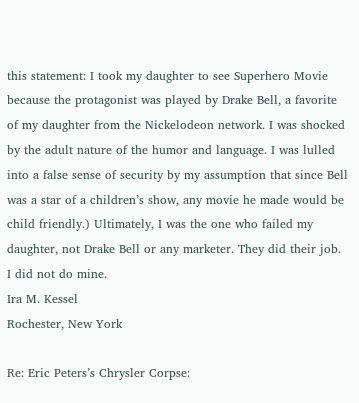this statement: I took my daughter to see Superhero Movie because the protagonist was played by Drake Bell, a favorite of my daughter from the Nickelodeon network. I was shocked by the adult nature of the humor and language. I was lulled into a false sense of security by my assumption that since Bell was a star of a children’s show, any movie he made would be child friendly.) Ultimately, I was the one who failed my daughter, not Drake Bell or any marketer. They did their job. I did not do mine.
Ira M. Kessel
Rochester, New York

Re: Eric Peters’s Chrysler Corpse: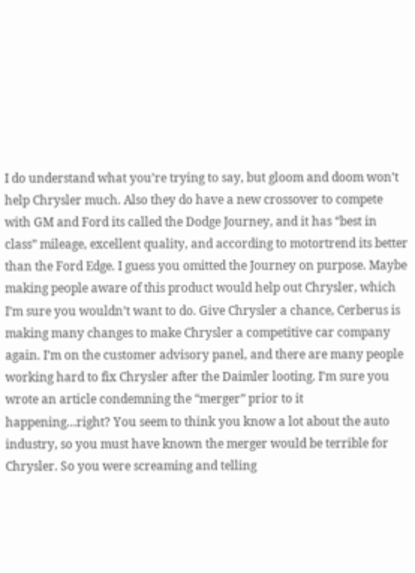I do understand what you’re trying to say, but gloom and doom won’t help Chrysler much. Also they do have a new crossover to compete with GM and Ford its called the Dodge Journey, and it has “best in class” mileage, excellent quality, and according to motortrend its better than the Ford Edge. I guess you omitted the Journey on purpose. Maybe making people aware of this product would help out Chrysler, which I’m sure you wouldn’t want to do. Give Chrysler a chance, Cerberus is making many changes to make Chrysler a competitive car company again. I’m on the customer advisory panel, and there are many people working hard to fix Chrysler after the Daimler looting. I’m sure you wrote an article condemning the “merger” prior to it happening…right? You seem to think you know a lot about the auto industry, so you must have known the merger would be terrible for Chrysler. So you were screaming and telling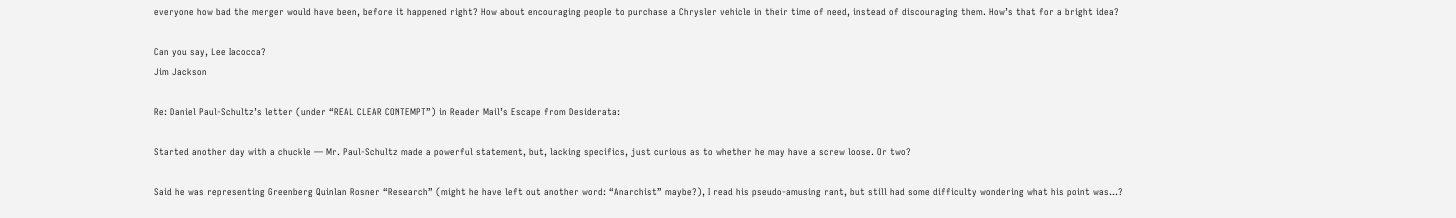everyone how bad the merger would have been, before it happened right? How about encouraging people to purchase a Chrysler vehicle in their time of need, instead of discouraging them. How’s that for a bright idea?

Can you say, Lee Iacocca?
Jim Jackson

Re: Daniel Paul-Schultz’s letter (under “REAL CLEAR CONTEMPT”) in Reader Mail’s Escape from Desiderata:

Started another day with a chuckle — Mr. Paul-Schultz made a powerful statement, but, lacking specifics, just curious as to whether he may have a screw loose. Or two?

Said he was representing Greenberg Quinlan Rosner “Research” (might he have left out another word: “Anarchist” maybe?), I read his pseudo-amusing rant, but still had some difficulty wondering what his point was…?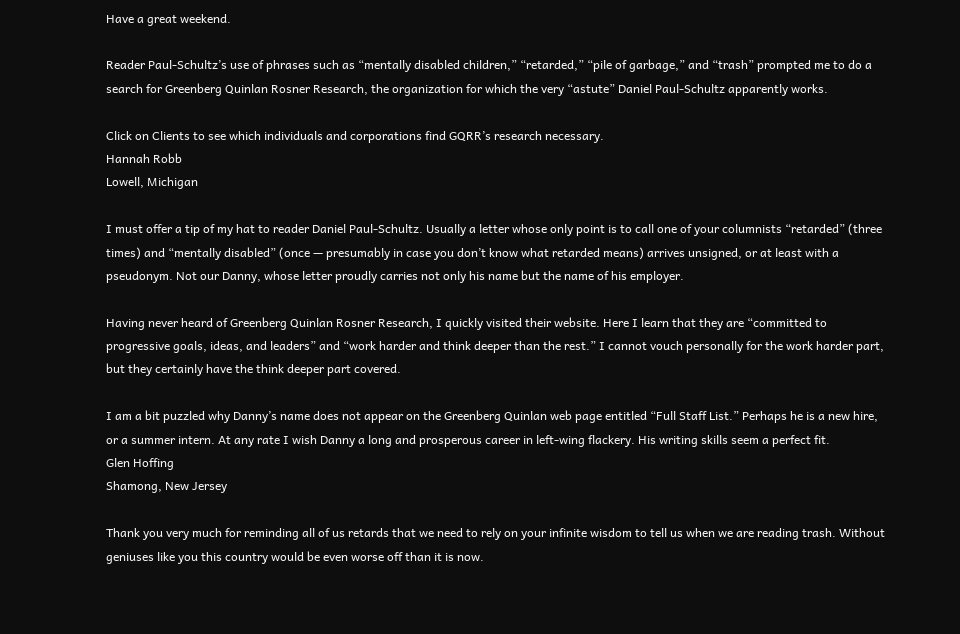Have a great weekend.

Reader Paul-Schultz’s use of phrases such as “mentally disabled children,” “retarded,” “pile of garbage,” and “trash” prompted me to do a search for Greenberg Quinlan Rosner Research, the organization for which the very “astute” Daniel Paul-Schultz apparently works.

Click on Clients to see which individuals and corporations find GQRR’s research necessary.
Hannah Robb
Lowell, Michigan

I must offer a tip of my hat to reader Daniel Paul-Schultz. Usually a letter whose only point is to call one of your columnists “retarded” (three times) and “mentally disabled” (once — presumably in case you don’t know what retarded means) arrives unsigned, or at least with a pseudonym. Not our Danny, whose letter proudly carries not only his name but the name of his employer.

Having never heard of Greenberg Quinlan Rosner Research, I quickly visited their website. Here I learn that they are “committed to progressive goals, ideas, and leaders” and “work harder and think deeper than the rest.” I cannot vouch personally for the work harder part, but they certainly have the think deeper part covered.

I am a bit puzzled why Danny’s name does not appear on the Greenberg Quinlan web page entitled “Full Staff List.” Perhaps he is a new hire, or a summer intern. At any rate I wish Danny a long and prosperous career in left-wing flackery. His writing skills seem a perfect fit.
Glen Hoffing
Shamong, New Jersey

Thank you very much for reminding all of us retards that we need to rely on your infinite wisdom to tell us when we are reading trash. Without geniuses like you this country would be even worse off than it is now.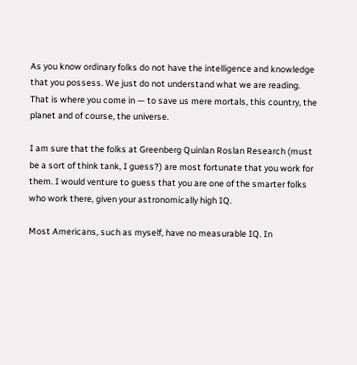As you know ordinary folks do not have the intelligence and knowledge that you possess. We just do not understand what we are reading. That is where you come in — to save us mere mortals, this country, the planet and of course, the universe.

I am sure that the folks at Greenberg Quinlan Roslan Research (must be a sort of think tank, I guess?) are most fortunate that you work for them. I would venture to guess that you are one of the smarter folks who work there, given your astronomically high IQ.

Most Americans, such as myself, have no measurable IQ. In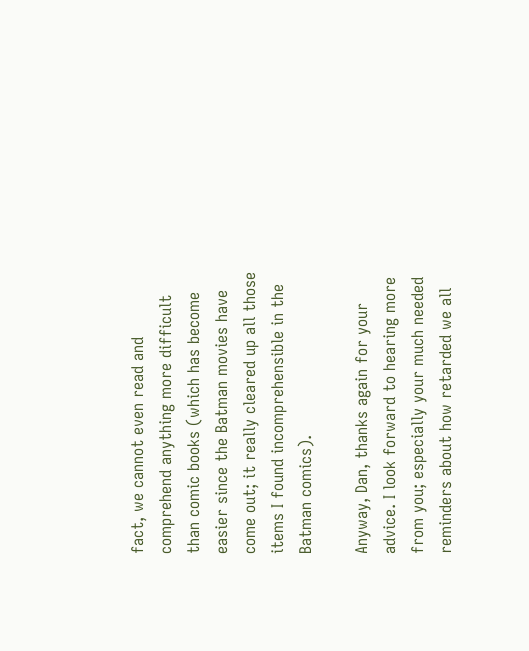fact, we cannot even read and comprehend anything more difficult than comic books (which has become easier since the Batman movies have come out; it really cleared up all those items I found incomprehensible in the Batman comics).

Anyway, Dan, thanks again for your advice. I look forward to hearing more from you; especially your much needed reminders about how retarded we all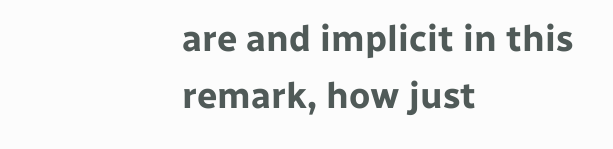are and implicit in this remark, how just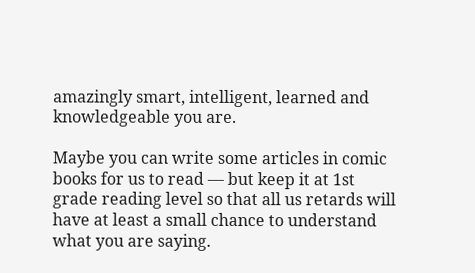amazingly smart, intelligent, learned and knowledgeable you are.

Maybe you can write some articles in comic books for us to read — but keep it at 1st grade reading level so that all us retards will have at least a small chance to understand what you are saying.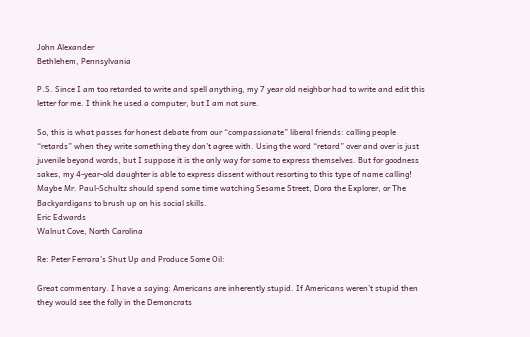John Alexander
Bethlehem, Pennsylvania

P.S. Since I am too retarded to write and spell anything, my 7 year old neighbor had to write and edit this letter for me. I think he used a computer, but I am not sure.

So, this is what passes for honest debate from our “compassionate” liberal friends: calling people “retards” when they write something they don’t agree with. Using the word “retard” over and over is just juvenile beyond words, but I suppose it is the only way for some to express themselves. But for goodness sakes, my 4-year-old daughter is able to express dissent without resorting to this type of name calling! Maybe Mr. Paul-Schultz should spend some time watching Sesame Street, Dora the Explorer, or The Backyardigans to brush up on his social skills.
Eric Edwards
Walnut Cove, North Carolina

Re: Peter Ferrara’s Shut Up and Produce Some Oil:

Great commentary. I have a saying: Americans are inherently stupid. If Americans weren’t stupid then they would see the folly in the Demoncrats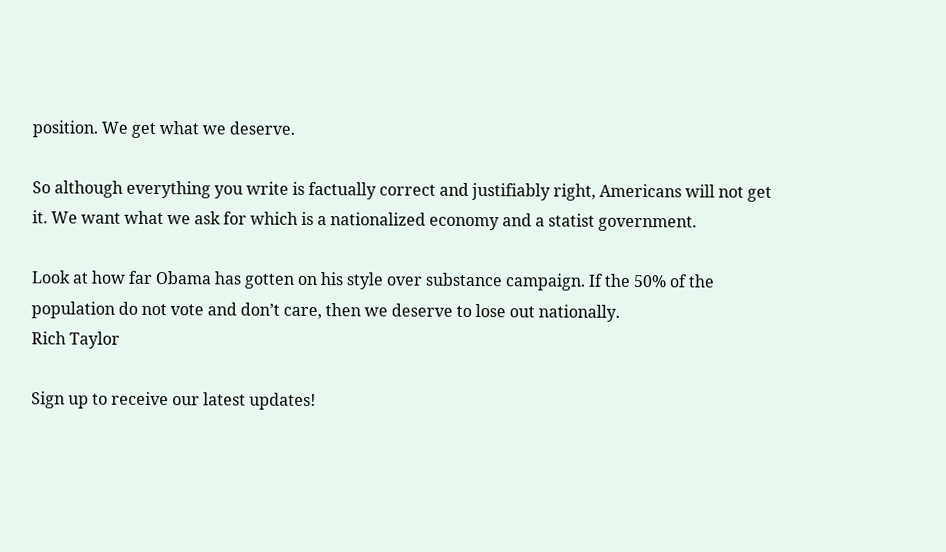position. We get what we deserve.

So although everything you write is factually correct and justifiably right, Americans will not get it. We want what we ask for which is a nationalized economy and a statist government.

Look at how far Obama has gotten on his style over substance campaign. If the 50% of the population do not vote and don’t care, then we deserve to lose out nationally.
Rich Taylor

Sign up to receive our latest updates!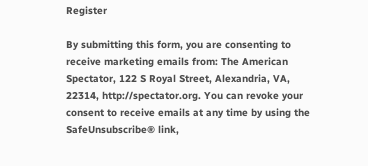Register

By submitting this form, you are consenting to receive marketing emails from: The American Spectator, 122 S Royal Street, Alexandria, VA, 22314, http://spectator.org. You can revoke your consent to receive emails at any time by using the SafeUnsubscribe® link,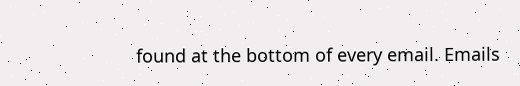found at the bottom of every email. Emails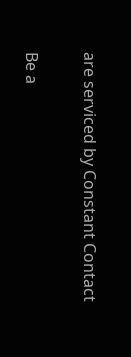are serviced by Constant Contact

Be a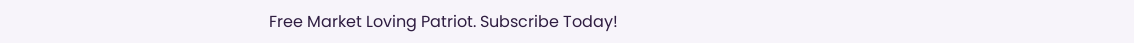Free Market Loving Patriot. Subscribe Today!